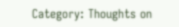Category: Thoughts on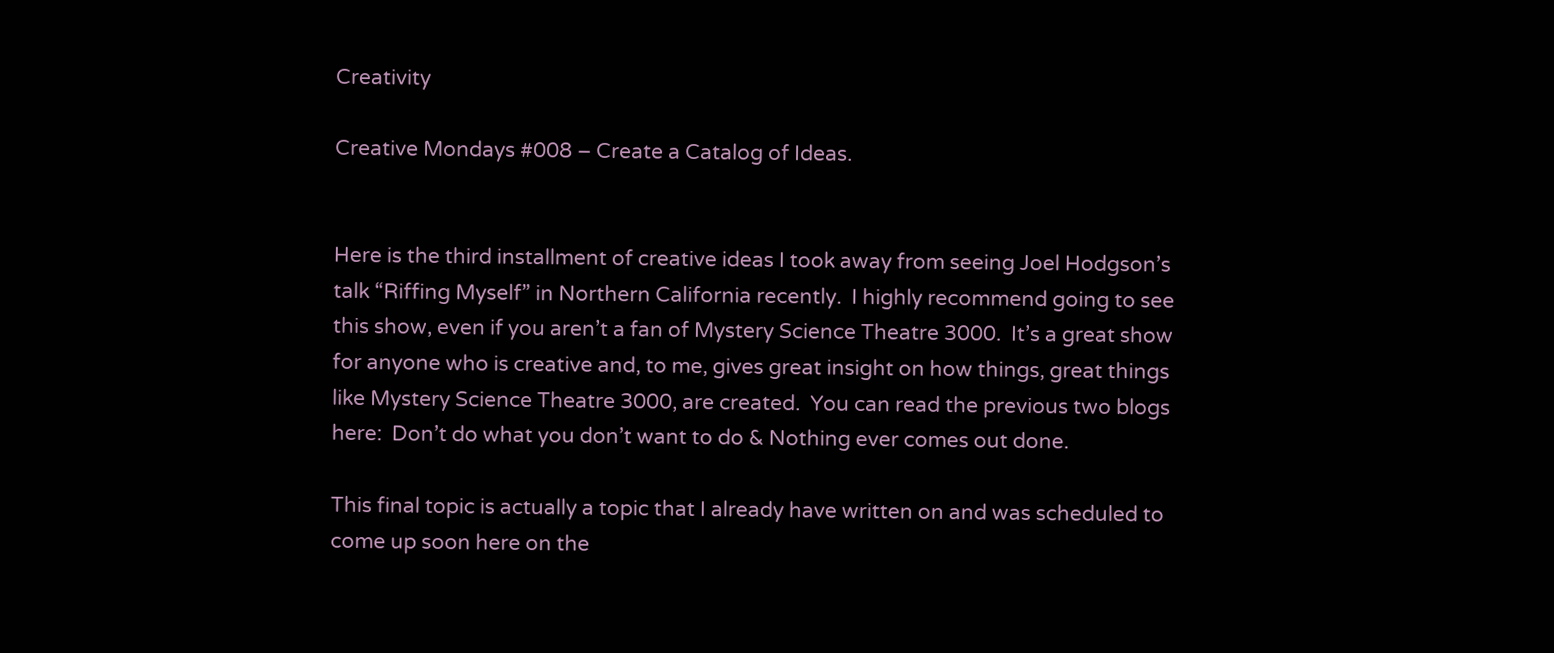Creativity

Creative Mondays #008 – Create a Catalog of Ideas.


Here is the third installment of creative ideas I took away from seeing Joel Hodgson’s talk “Riffing Myself” in Northern California recently.  I highly recommend going to see this show, even if you aren’t a fan of Mystery Science Theatre 3000.  It’s a great show for anyone who is creative and, to me, gives great insight on how things, great things like Mystery Science Theatre 3000, are created.  You can read the previous two blogs here:  Don’t do what you don’t want to do & Nothing ever comes out done.

This final topic is actually a topic that I already have written on and was scheduled to come up soon here on the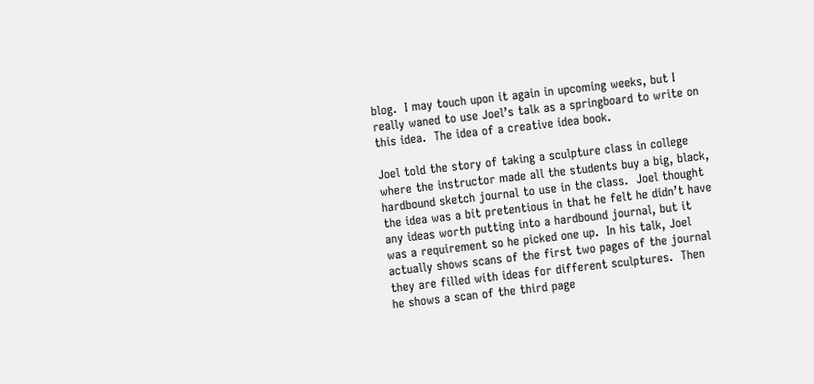blog.  I may touch upon it again in upcoming weeks, but I really waned to use Joel’s talk as a springboard to write on this idea.  The idea of a creative idea book.

Joel told the story of taking a sculpture class in college where the instructor made all the students buy a big, black, hardbound sketch journal to use in the class.  Joel thought the idea was a bit pretentious in that he felt he didn’t have any ideas worth putting into a hardbound journal, but it was a requirement so he picked one up.  In his talk, Joel actually shows scans of the first two pages of the journal they are filled with ideas for different sculptures.  Then he shows a scan of the third page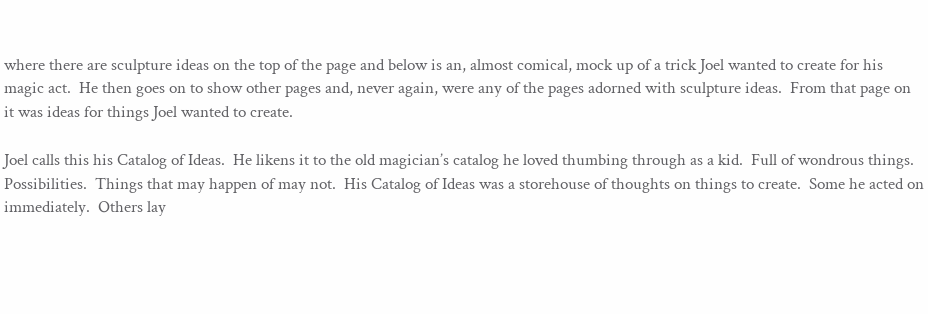where there are sculpture ideas on the top of the page and below is an, almost comical, mock up of a trick Joel wanted to create for his magic act.  He then goes on to show other pages and, never again, were any of the pages adorned with sculpture ideas.  From that page on it was ideas for things Joel wanted to create.

Joel calls this his Catalog of Ideas.  He likens it to the old magician’s catalog he loved thumbing through as a kid.  Full of wondrous things.  Possibilities.  Things that may happen of may not.  His Catalog of Ideas was a storehouse of thoughts on things to create.  Some he acted on immediately.  Others lay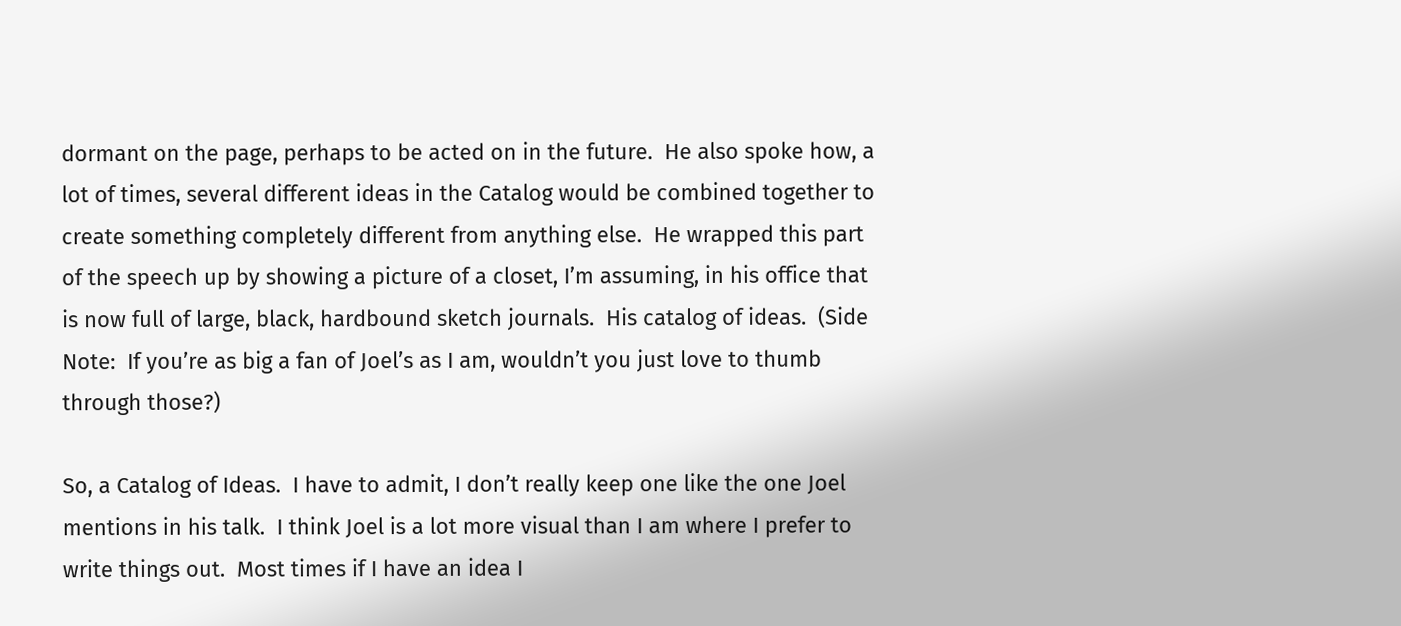dormant on the page, perhaps to be acted on in the future.  He also spoke how, a lot of times, several different ideas in the Catalog would be combined together to create something completely different from anything else.  He wrapped this part of the speech up by showing a picture of a closet, I’m assuming, in his office that is now full of large, black, hardbound sketch journals.  His catalog of ideas.  (Side Note:  If you’re as big a fan of Joel’s as I am, wouldn’t you just love to thumb through those?)

So, a Catalog of Ideas.  I have to admit, I don’t really keep one like the one Joel mentions in his talk.  I think Joel is a lot more visual than I am where I prefer to write things out.  Most times if I have an idea I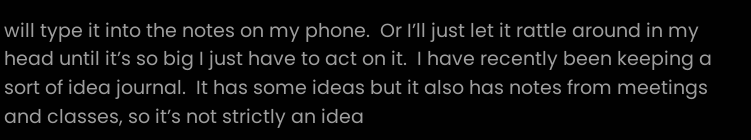will type it into the notes on my phone.  Or I’ll just let it rattle around in my head until it’s so big I just have to act on it.  I have recently been keeping a sort of idea journal.  It has some ideas but it also has notes from meetings and classes, so it’s not strictly an idea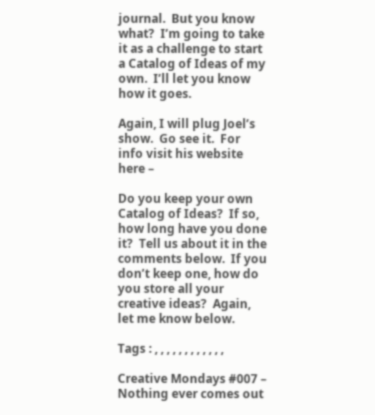journal.  But you know what?  I’m going to take it as a challenge to start a Catalog of Ideas of my own.  I’ll let you know how it goes.

Again, I will plug Joel’s show.  Go see it.  For info visit his website here –

Do you keep your own Catalog of Ideas?  If so, how long have you done it?  Tell us about it in the comments below.  If you don’t keep one, how do you store all your creative ideas?  Again, let me know below.

Tags : , , , , , , , , , , , ,

Creative Mondays #007 – Nothing ever comes out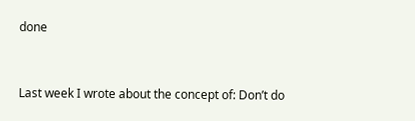done


Last week I wrote about the concept of: Don’t do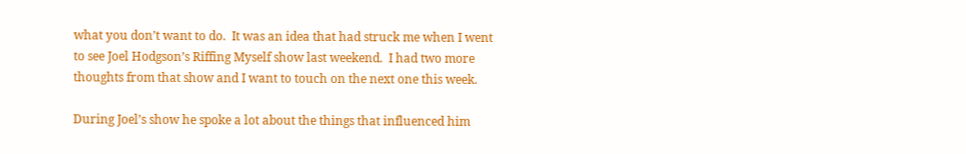what you don’t want to do.  It was an idea that had struck me when I went to see Joel Hodgson’s Riffing Myself show last weekend.  I had two more thoughts from that show and I want to touch on the next one this week.

During Joel’s show he spoke a lot about the things that influenced him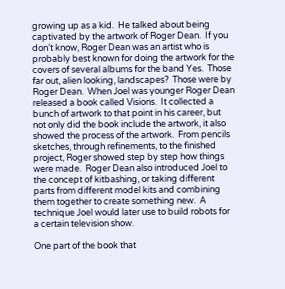growing up as a kid.  He talked about being captivated by the artwork of Roger Dean.  If you don’t know, Roger Dean was an artist who is probably best known for doing the artwork for the covers of several albums for the band Yes.  Those far out, alien looking, landscapes?  Those were by Roger Dean.  When Joel was younger Roger Dean released a book called Visions.  It collected a bunch of artwork to that point in his career, but not only did the book include the artwork, it also showed the process of the artwork.  From pencils sketches, through refinements, to the finished project, Roger showed step by step how things were made.  Roger Dean also introduced Joel to the concept of kitbashing, or taking different parts from different model kits and combining them together to create something new.  A technique Joel would later use to build robots for a certain television show.

One part of the book that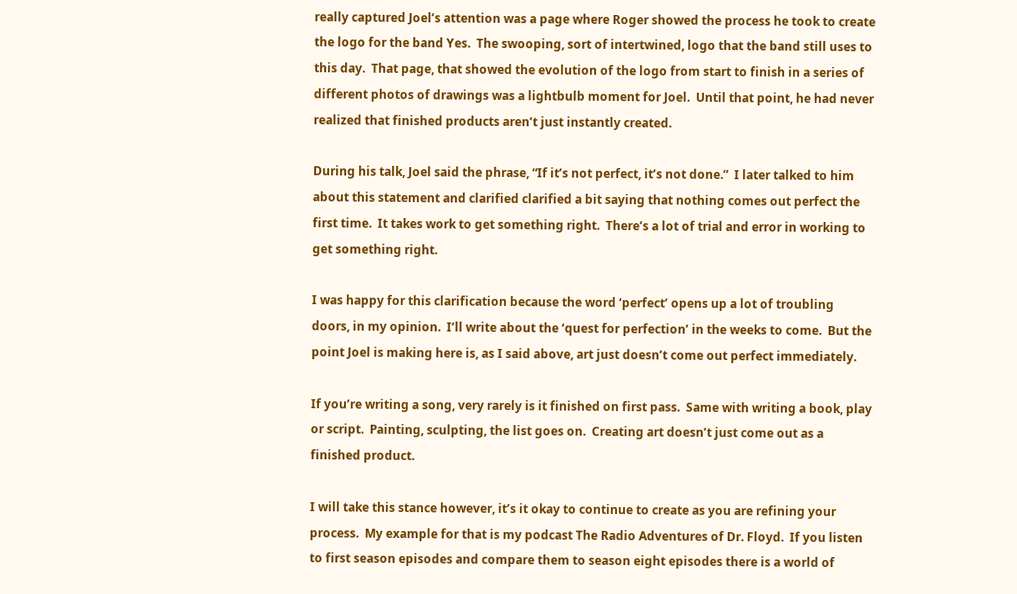really captured Joel’s attention was a page where Roger showed the process he took to create the logo for the band Yes.  The swooping, sort of intertwined, logo that the band still uses to this day.  That page, that showed the evolution of the logo from start to finish in a series of different photos of drawings was a lightbulb moment for Joel.  Until that point, he had never realized that finished products aren’t just instantly created.

During his talk, Joel said the phrase, “If it’s not perfect, it’s not done.”  I later talked to him about this statement and clarified clarified a bit saying that nothing comes out perfect the first time.  It takes work to get something right.  There’s a lot of trial and error in working to get something right.

I was happy for this clarification because the word ‘perfect’ opens up a lot of troubling doors, in my opinion.  I’ll write about the ‘quest for perfection’ in the weeks to come.  But the point Joel is making here is, as I said above, art just doesn’t come out perfect immediately.

If you’re writing a song, very rarely is it finished on first pass.  Same with writing a book, play or script.  Painting, sculpting, the list goes on.  Creating art doesn’t just come out as a finished product.

I will take this stance however, it’s it okay to continue to create as you are refining your process.  My example for that is my podcast The Radio Adventures of Dr. Floyd.  If you listen to first season episodes and compare them to season eight episodes there is a world of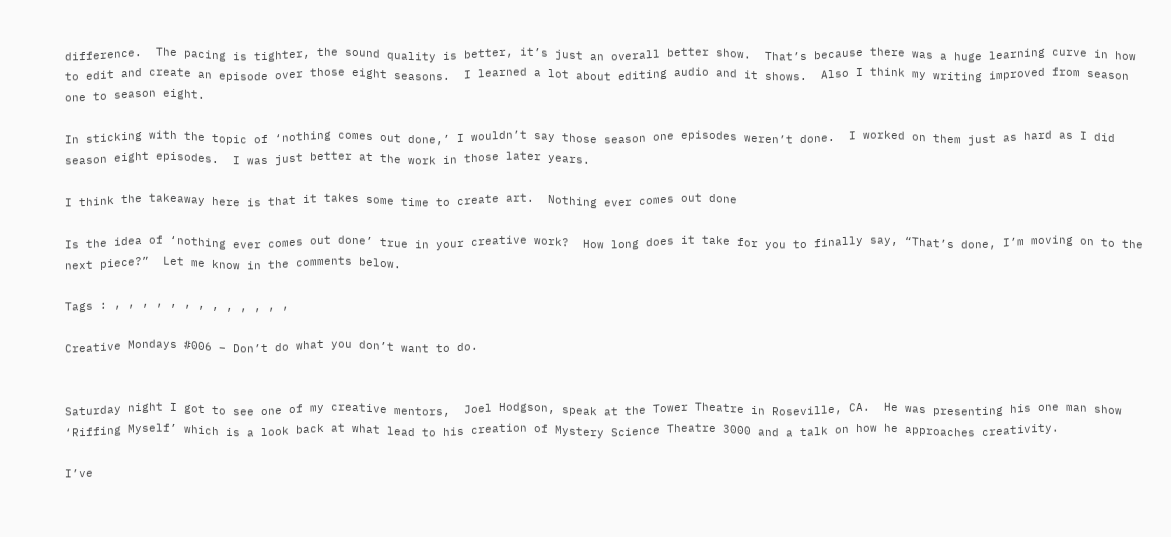difference.  The pacing is tighter, the sound quality is better, it’s just an overall better show.  That’s because there was a huge learning curve in how to edit and create an episode over those eight seasons.  I learned a lot about editing audio and it shows.  Also I think my writing improved from season one to season eight.

In sticking with the topic of ‘nothing comes out done,’ I wouldn’t say those season one episodes weren’t done.  I worked on them just as hard as I did season eight episodes.  I was just better at the work in those later years.

I think the takeaway here is that it takes some time to create art.  Nothing ever comes out done

Is the idea of ‘nothing ever comes out done’ true in your creative work?  How long does it take for you to finally say, “That’s done, I’m moving on to the next piece?”  Let me know in the comments below.

Tags : , , , , , , , , , , , , ,

Creative Mondays #006 – Don’t do what you don’t want to do.


Saturday night I got to see one of my creative mentors,  Joel Hodgson, speak at the Tower Theatre in Roseville, CA.  He was presenting his one man show ‘Riffing Myself’ which is a look back at what lead to his creation of Mystery Science Theatre 3000 and a talk on how he approaches creativity.

I’ve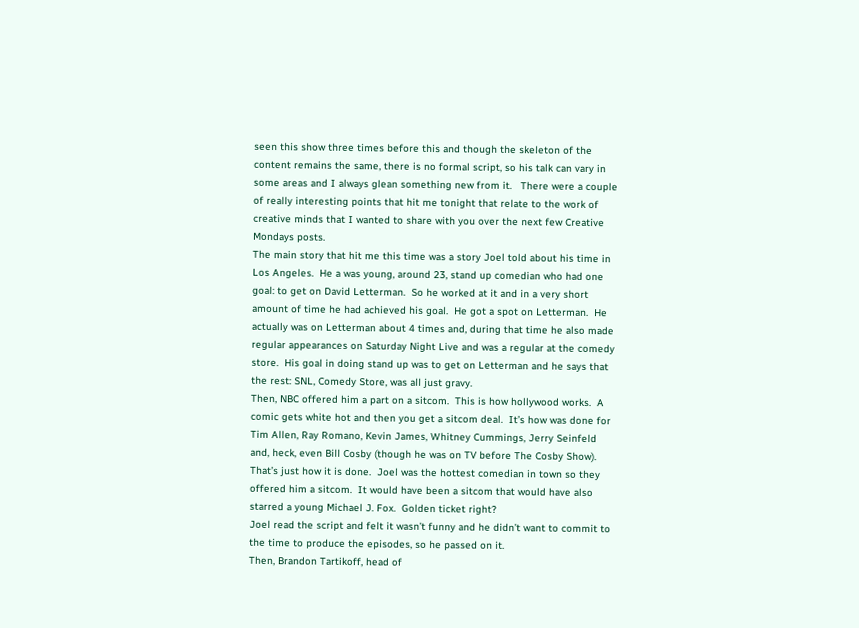seen this show three times before this and though the skeleton of the content remains the same, there is no formal script, so his talk can vary in some areas and I always glean something new from it.   There were a couple of really interesting points that hit me tonight that relate to the work of creative minds that I wanted to share with you over the next few Creative Mondays posts.
The main story that hit me this time was a story Joel told about his time in Los Angeles.  He a was young, around 23, stand up comedian who had one goal: to get on David Letterman.  So he worked at it and in a very short amount of time he had achieved his goal.  He got a spot on Letterman.  He actually was on Letterman about 4 times and, during that time he also made regular appearances on Saturday Night Live and was a regular at the comedy store.  His goal in doing stand up was to get on Letterman and he says that the rest: SNL, Comedy Store, was all just gravy.
Then, NBC offered him a part on a sitcom.  This is how hollywood works.  A comic gets white hot and then you get a sitcom deal.  It’s how was done for Tim Allen, Ray Romano, Kevin James, Whitney Cummings, Jerry Seinfeld and, heck, even Bill Cosby (though he was on TV before The Cosby Show).  That’s just how it is done.  Joel was the hottest comedian in town so they offered him a sitcom.  It would have been a sitcom that would have also starred a young Michael J. Fox.  Golden ticket right?
Joel read the script and felt it wasn’t funny and he didn’t want to commit to the time to produce the episodes, so he passed on it.
Then, Brandon Tartikoff, head of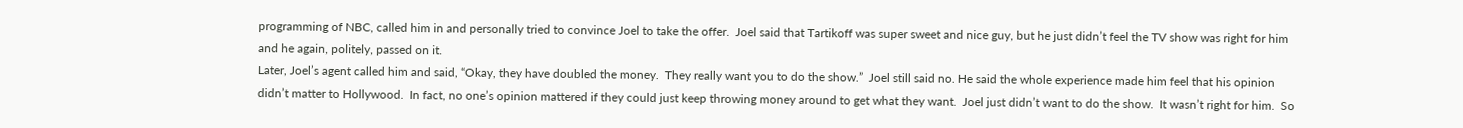programming of NBC, called him in and personally tried to convince Joel to take the offer.  Joel said that Tartikoff was super sweet and nice guy, but he just didn’t feel the TV show was right for him and he again, politely, passed on it.
Later, Joel’s agent called him and said, “Okay, they have doubled the money.  They really want you to do the show.”  Joel still said no. He said the whole experience made him feel that his opinion didn’t matter to Hollywood.  In fact, no one’s opinion mattered if they could just keep throwing money around to get what they want.  Joel just didn’t want to do the show.  It wasn’t right for him.  So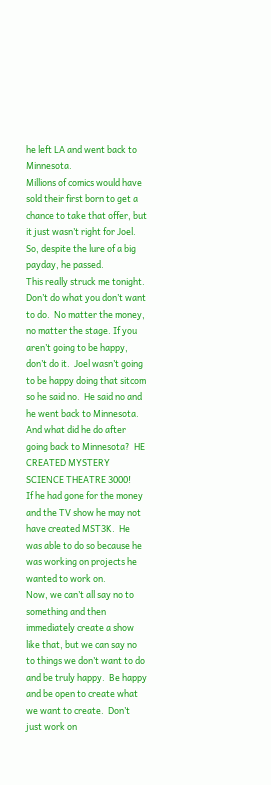he left LA and went back to Minnesota.
Millions of comics would have sold their first born to get a chance to take that offer, but it just wasn’t right for Joel.  So, despite the lure of a big payday, he passed.
This really struck me tonight.  Don’t do what you don’t want to do.  No matter the money, no matter the stage. If you aren’t going to be happy, don’t do it.  Joel wasn’t going to be happy doing that sitcom so he said no.  He said no and he went back to Minnesota.  And what did he do after going back to Minnesota?  HE CREATED MYSTERY SCIENCE THEATRE 3000!
If he had gone for the money and the TV show he may not have created MST3K.  He was able to do so because he was working on projects he wanted to work on.
Now, we can’t all say no to something and then immediately create a show like that, but we can say no to things we don’t want to do and be truly happy.  Be happy and be open to create what we want to create.  Don’t just work on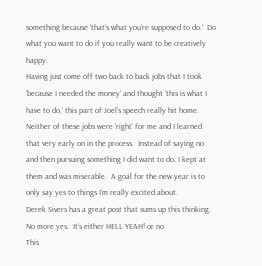something because ‘that’s what you’re supposed to do.’  Do what you want to do if you really want to be creatively happy.
Having just come off two back to back jobs that I took ‘because I needed the money’ and thought ‘this is what I have to do,’ this part of Joel’s speech really hit home.  Neither of these jobs were ‘right’ for me and I learned that very early on in the process.  Instead of saying no and then pursuing something I did want to do, I kept at them and was miserable.  A goal for the new year is to only say yes to things I’m really excited about.
Derek Sivers has a great post that sums up this thinking.  No more yes.  It’s either HELL YEAH! or no.
This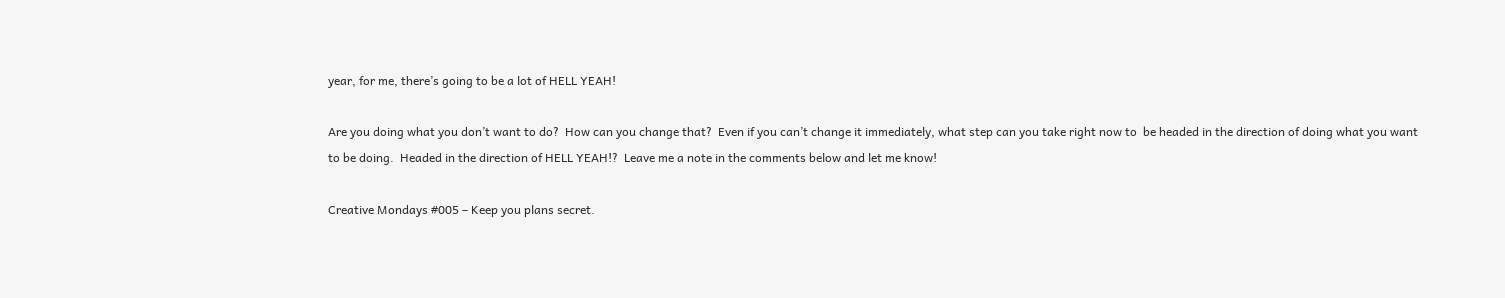year, for me, there’s going to be a lot of HELL YEAH!

Are you doing what you don’t want to do?  How can you change that?  Even if you can’t change it immediately, what step can you take right now to  be headed in the direction of doing what you want to be doing.  Headed in the direction of HELL YEAH!?  Leave me a note in the comments below and let me know!

Creative Mondays #005 – Keep you plans secret.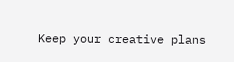Keep your creative plans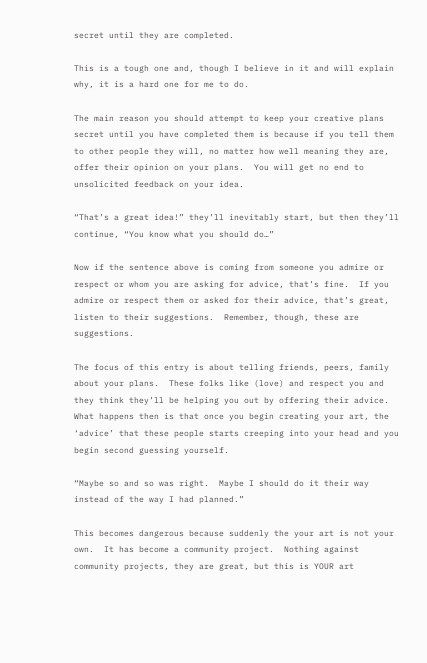secret until they are completed.

This is a tough one and, though I believe in it and will explain why, it is a hard one for me to do.

The main reason you should attempt to keep your creative plans secret until you have completed them is because if you tell them to other people they will, no matter how well meaning they are, offer their opinion on your plans.  You will get no end to unsolicited feedback on your idea.

“That’s a great idea!” they’ll inevitably start, but then they’ll continue, “You know what you should do…”

Now if the sentence above is coming from someone you admire or respect or whom you are asking for advice, that’s fine.  If you admire or respect them or asked for their advice, that’s great, listen to their suggestions.  Remember, though, these are suggestions.

The focus of this entry is about telling friends, peers, family about your plans.  These folks like (love) and respect you and they think they’ll be helping you out by offering their advice.  What happens then is that once you begin creating your art, the ‘advice’ that these people starts creeping into your head and you begin second guessing yourself.

“Maybe so and so was right.  Maybe I should do it their way instead of the way I had planned.”

This becomes dangerous because suddenly the your art is not your own.  It has become a community project.  Nothing against community projects, they are great, but this is YOUR art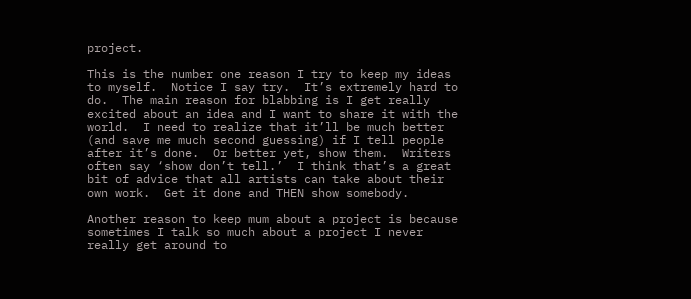project.

This is the number one reason I try to keep my ideas to myself.  Notice I say try.  It’s extremely hard to do.  The main reason for blabbing is I get really excited about an idea and I want to share it with the world.  I need to realize that it’ll be much better (and save me much second guessing) if I tell people after it’s done.  Or better yet, show them.  Writers often say ‘show don’t tell.’  I think that’s a great bit of advice that all artists can take about their own work.  Get it done and THEN show somebody.

Another reason to keep mum about a project is because sometimes I talk so much about a project I never really get around to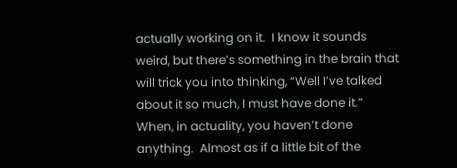actually working on it.  I know it sounds weird, but there’s something in the brain that will trick you into thinking, “Well I’ve talked about it so much, I must have done it.”  When, in actuality, you haven’t done anything.  Almost as if a little bit of the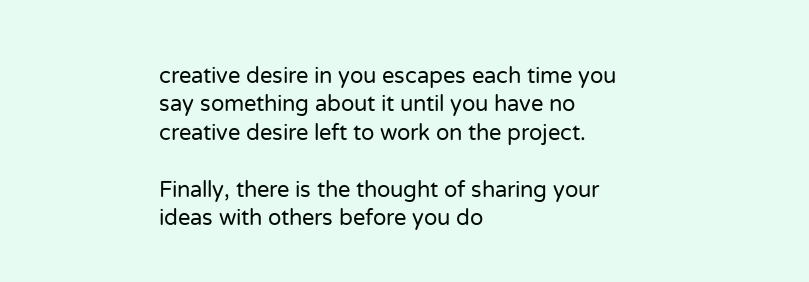creative desire in you escapes each time you say something about it until you have no creative desire left to work on the project.

Finally, there is the thought of sharing your ideas with others before you do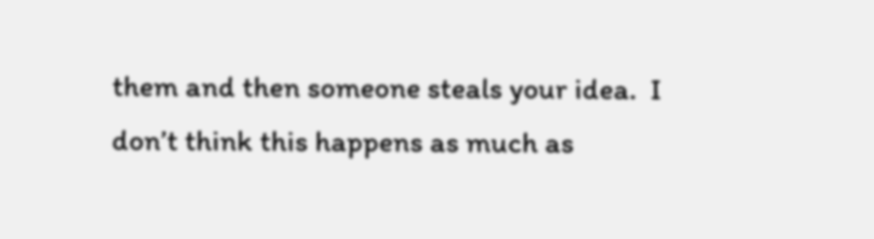them and then someone steals your idea.  I don’t think this happens as much as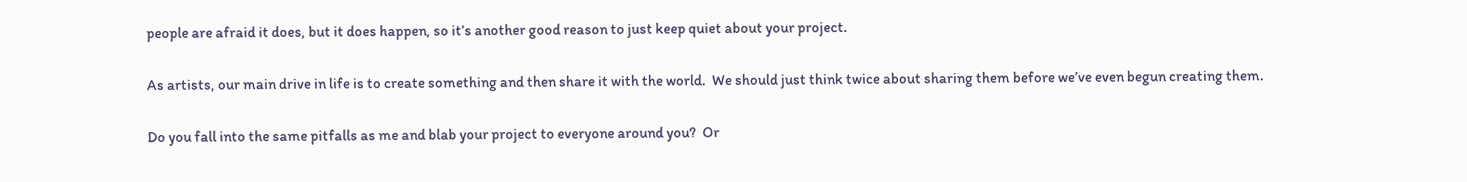people are afraid it does, but it does happen, so it’s another good reason to just keep quiet about your project.

As artists, our main drive in life is to create something and then share it with the world.  We should just think twice about sharing them before we’ve even begun creating them.

Do you fall into the same pitfalls as me and blab your project to everyone around you?  Or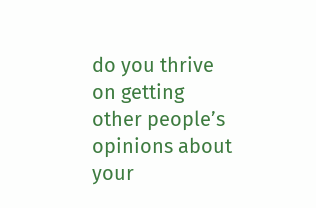do you thrive on getting other people’s opinions about your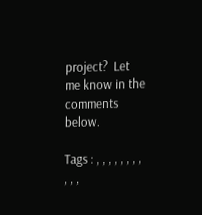project?  Let me know in the comments below.

Tags : , , , , , , , , , , ,